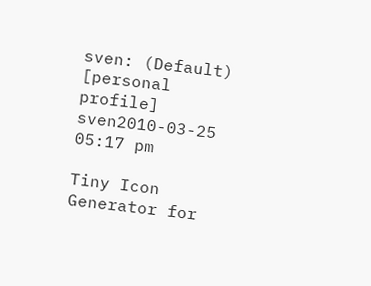sven: (Default)
[personal profile] sven2010-03-25 05:17 pm

Tiny Icon Generator for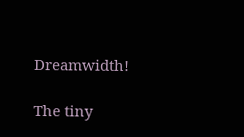Dreamwidth!

The tiny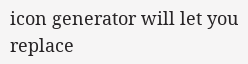icon generator will let you replace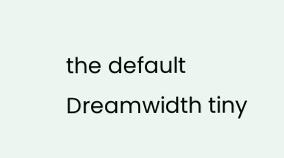the default Dreamwidth tiny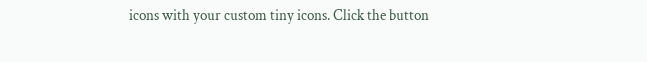icons with your custom tiny icons. Click the button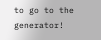to go to the generator!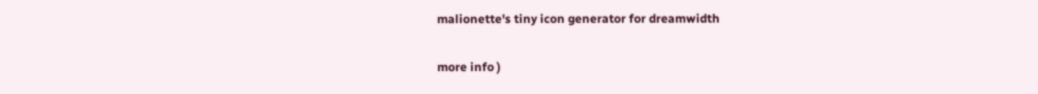malionette's tiny icon generator for dreamwidth

more info )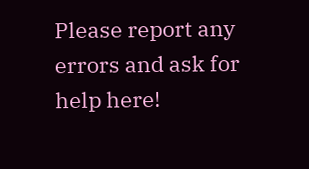Please report any errors and ask for help here!